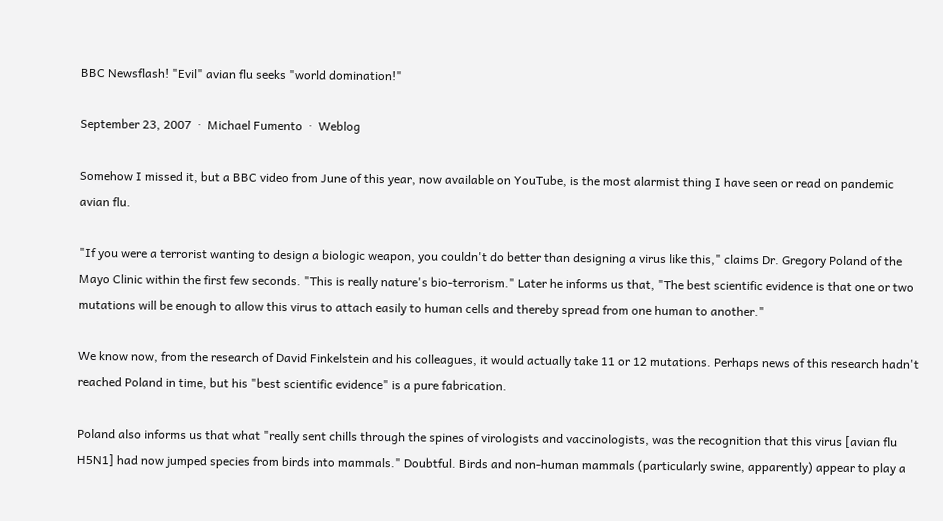BBC Newsflash! "Evil" avian flu seeks "world domination!"

September 23, 2007  ·  Michael Fumento  ·  Weblog

Somehow I missed it, but a BBC video from June of this year, now available on YouTube, is the most alarmist thing I have seen or read on pandemic avian flu.

"If you were a terrorist wanting to design a biologic weapon, you couldn't do better than designing a virus like this," claims Dr. Gregory Poland of the Mayo Clinic within the first few seconds. "This is really nature's bio-terrorism." Later he informs us that, "The best scientific evidence is that one or two mutations will be enough to allow this virus to attach easily to human cells and thereby spread from one human to another."

We know now, from the research of David Finkelstein and his colleagues, it would actually take 11 or 12 mutations. Perhaps news of this research hadn't reached Poland in time, but his "best scientific evidence" is a pure fabrication.

Poland also informs us that what "really sent chills through the spines of virologists and vaccinologists, was the recognition that this virus [avian flu H5N1] had now jumped species from birds into mammals." Doubtful. Birds and non-human mammals (particularly swine, apparently) appear to play a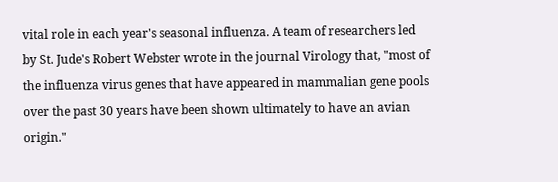vital role in each year's seasonal influenza. A team of researchers led by St. Jude's Robert Webster wrote in the journal Virology that, "most of the influenza virus genes that have appeared in mammalian gene pools over the past 30 years have been shown ultimately to have an avian origin."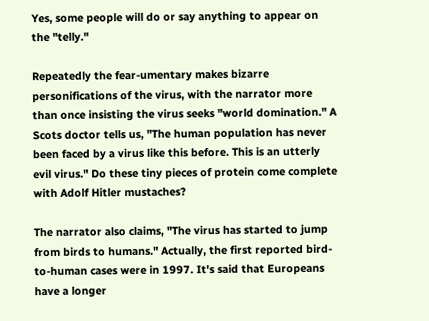Yes, some people will do or say anything to appear on the "telly."

Repeatedly the fear-umentary makes bizarre personifications of the virus, with the narrator more than once insisting the virus seeks "world domination." A Scots doctor tells us, "The human population has never been faced by a virus like this before. This is an utterly evil virus." Do these tiny pieces of protein come complete with Adolf Hitler mustaches?

The narrator also claims, "The virus has started to jump from birds to humans." Actually, the first reported bird-to-human cases were in 1997. It's said that Europeans have a longer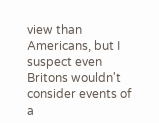view than Americans, but I suspect even Britons wouldn't consider events of a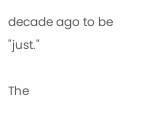decade ago to be "just."

The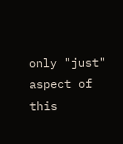only "just" aspect of this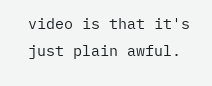video is that it's just plain awful.